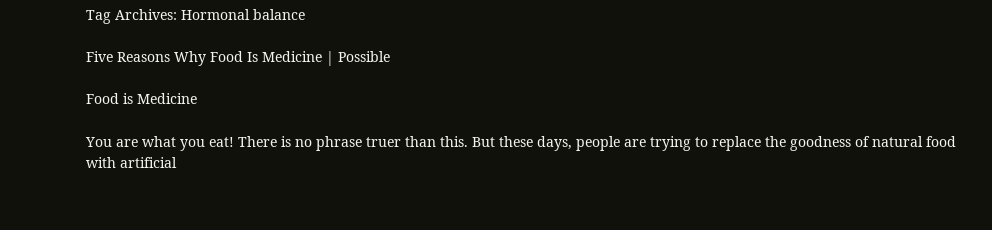Tag Archives: Hormonal balance

Five Reasons Why Food Is Medicine | Possible

Food is Medicine

You are what you eat! There is no phrase truer than this. But these days, people are trying to replace the goodness of natural food with artificial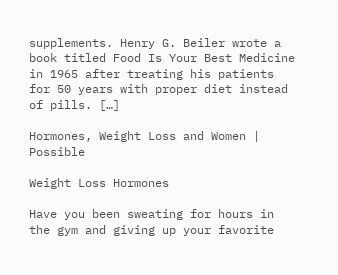supplements. Henry G. Beiler wrote a book titled Food Is Your Best Medicine in 1965 after treating his patients for 50 years with proper diet instead of pills. […]

Hormones, Weight Loss and Women | Possible

Weight Loss Hormones

Have you been sweating for hours in the gym and giving up your favorite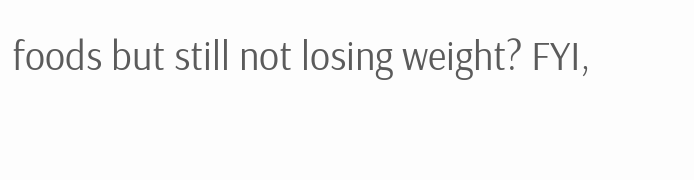foods but still not losing weight? FYI,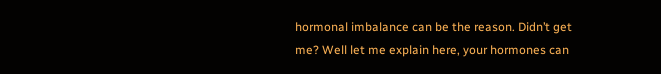hormonal imbalance can be the reason. Didn’t get me? Well let me explain here, your hormones can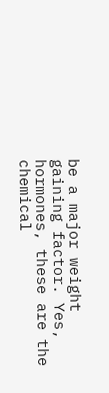be a major weight gaining factor. Yes, hormones, these are the chemical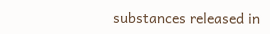substances released in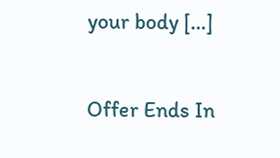your body […]

Offer Ends In